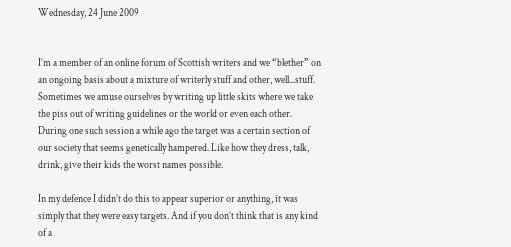Wednesday, 24 June 2009


I’m a member of an online forum of Scottish writers and we “blether” on an ongoing basis about a mixture of writerly stuff and other, well...stuff. Sometimes we amuse ourselves by writing up little skits where we take the piss out of writing guidelines or the world or even each other. During one such session a while ago the target was a certain section of our society that seems genetically hampered. Like how they dress, talk, drink, give their kids the worst names possible.

In my defence I didn’t do this to appear superior or anything, it was simply that they were easy targets. And if you don’t think that is any kind of a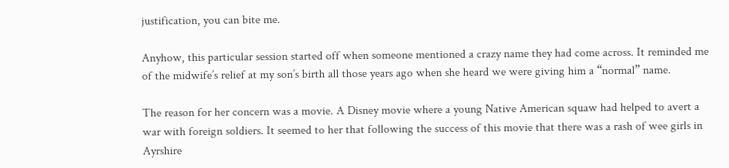justification, you can bite me.

Anyhow, this particular session started off when someone mentioned a crazy name they had come across. It reminded me of the midwife’s relief at my son’s birth all those years ago when she heard we were giving him a “normal” name.

The reason for her concern was a movie. A Disney movie where a young Native American squaw had helped to avert a war with foreign soldiers. It seemed to her that following the success of this movie that there was a rash of wee girls in Ayrshire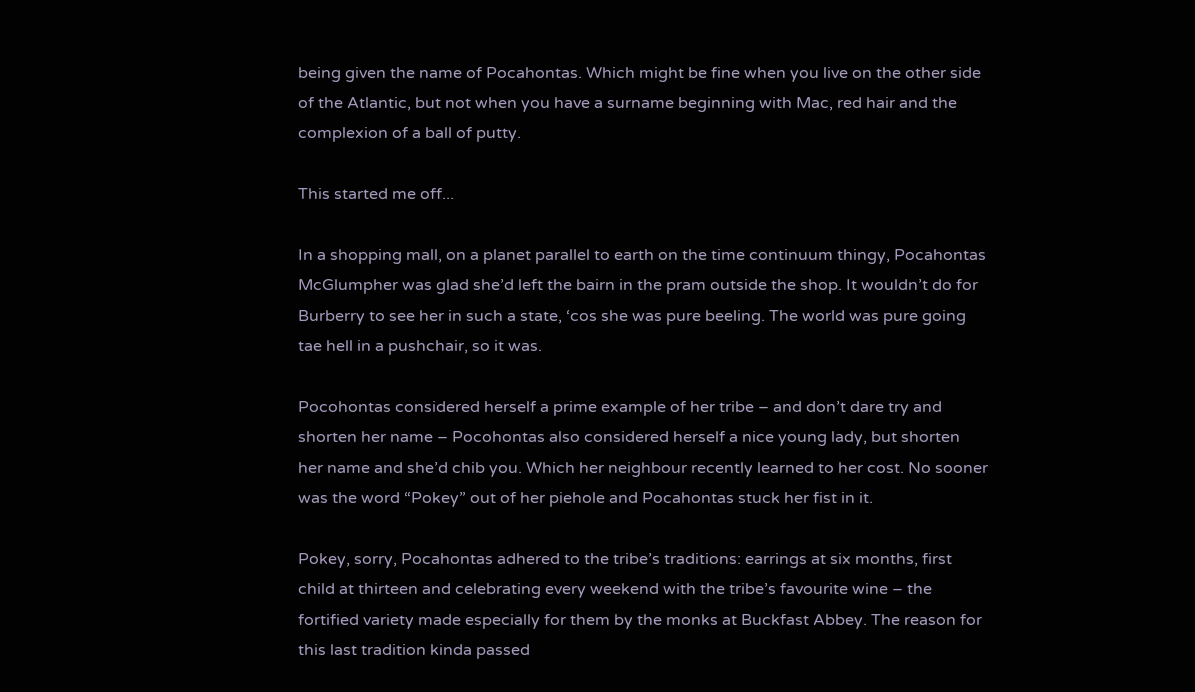being given the name of Pocahontas. Which might be fine when you live on the other side of the Atlantic, but not when you have a surname beginning with Mac, red hair and the complexion of a ball of putty.

This started me off...

In a shopping mall, on a planet parallel to earth on the time continuum thingy, Pocahontas McGlumpher was glad she’d left the bairn in the pram outside the shop. It wouldn’t do for Burberry to see her in such a state, ‘cos she was pure beeling. The world was pure going tae hell in a pushchair, so it was.

Pocohontas considered herself a prime example of her tribe – and don’t dare try and shorten her name – Pocohontas also considered herself a nice young lady, but shorten her name and she’d chib you. Which her neighbour recently learned to her cost. No sooner was the word “Pokey” out of her piehole and Pocahontas stuck her fist in it.

Pokey, sorry, Pocahontas adhered to the tribe’s traditions: earrings at six months, first child at thirteen and celebrating every weekend with the tribe’s favourite wine – the fortified variety made especially for them by the monks at Buckfast Abbey. The reason for this last tradition kinda passed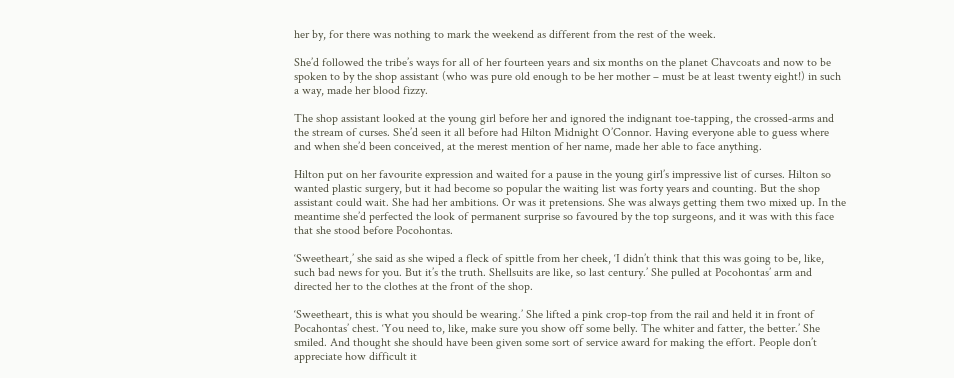her by, for there was nothing to mark the weekend as different from the rest of the week.

She’d followed the tribe’s ways for all of her fourteen years and six months on the planet Chavcoats and now to be spoken to by the shop assistant (who was pure old enough to be her mother – must be at least twenty eight!) in such a way, made her blood fizzy.

The shop assistant looked at the young girl before her and ignored the indignant toe-tapping, the crossed-arms and the stream of curses. She’d seen it all before had Hilton Midnight O’Connor. Having everyone able to guess where and when she’d been conceived, at the merest mention of her name, made her able to face anything.

Hilton put on her favourite expression and waited for a pause in the young girl’s impressive list of curses. Hilton so wanted plastic surgery, but it had become so popular the waiting list was forty years and counting. But the shop assistant could wait. She had her ambitions. Or was it pretensions. She was always getting them two mixed up. In the meantime she’d perfected the look of permanent surprise so favoured by the top surgeons, and it was with this face that she stood before Pocohontas.

‘Sweetheart,’ she said as she wiped a fleck of spittle from her cheek, ‘I didn’t think that this was going to be, like, such bad news for you. But it’s the truth. Shellsuits are like, so last century.’ She pulled at Pocohontas’ arm and directed her to the clothes at the front of the shop.

‘Sweetheart, this is what you should be wearing.’ She lifted a pink crop-top from the rail and held it in front of Pocahontas’ chest. ‘You need to, like, make sure you show off some belly. The whiter and fatter, the better.’ She smiled. And thought she should have been given some sort of service award for making the effort. People don’t appreciate how difficult it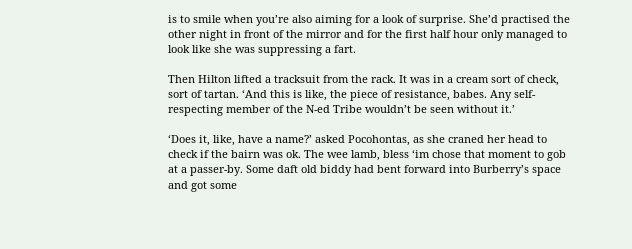is to smile when you’re also aiming for a look of surprise. She’d practised the other night in front of the mirror and for the first half hour only managed to look like she was suppressing a fart.

Then Hilton lifted a tracksuit from the rack. It was in a cream sort of check, sort of tartan. ‘And this is like, the piece of resistance, babes. Any self-respecting member of the N-ed Tribe wouldn’t be seen without it.’

‘Does it, like, have a name?’ asked Pocohontas, as she craned her head to check if the bairn was ok. The wee lamb, bless ‘im chose that moment to gob at a passer-by. Some daft old biddy had bent forward into Burberry’s space and got some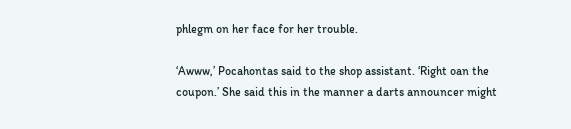phlegm on her face for her trouble.

‘Awww,’ Pocahontas said to the shop assistant. ‘Right oan the coupon.’ She said this in the manner a darts announcer might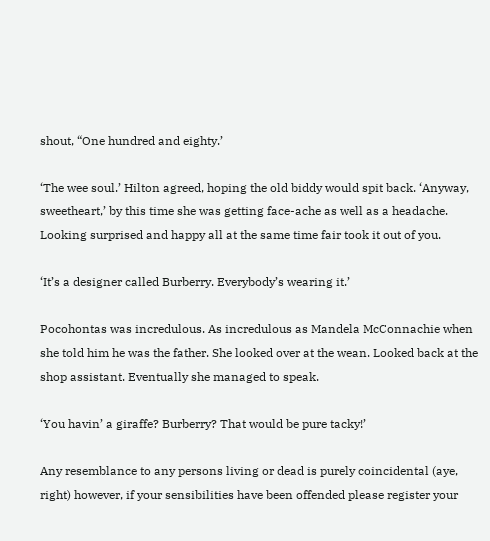shout, “One hundred and eighty.’

‘The wee soul.’ Hilton agreed, hoping the old biddy would spit back. ‘Anyway, sweetheart,’ by this time she was getting face-ache as well as a headache. Looking surprised and happy all at the same time fair took it out of you.

‘It’s a designer called Burberry. Everybody’s wearing it.’

Pocohontas was incredulous. As incredulous as Mandela McConnachie when she told him he was the father. She looked over at the wean. Looked back at the shop assistant. Eventually she managed to speak.

‘You havin’ a giraffe? Burberry? That would be pure tacky!’

Any resemblance to any persons living or dead is purely coincidental (aye, right) however, if your sensibilities have been offended please register your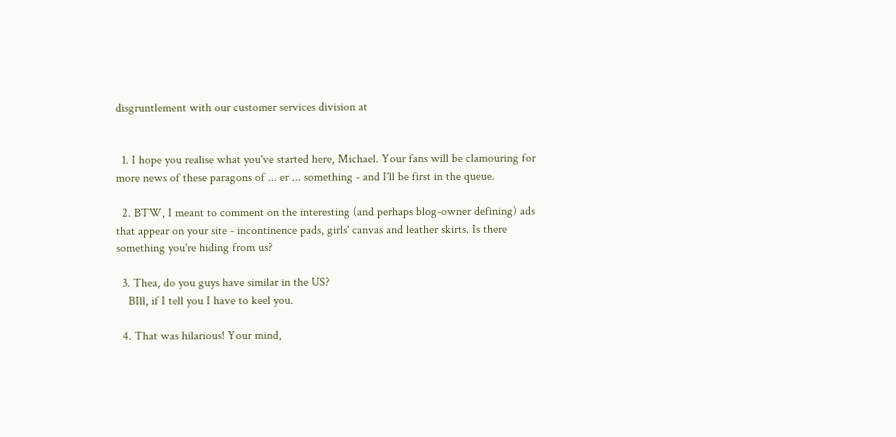disgruntlement with our customer services division at


  1. I hope you realise what you've started here, Michael. Your fans will be clamouring for more news of these paragons of ... er ... something - and I'll be first in the queue.

  2. BTW, I meant to comment on the interesting (and perhaps blog-owner defining) ads that appear on your site - incontinence pads, girls' canvas and leather skirts. Is there something you're hiding from us?

  3. Thea, do you guys have similar in the US?
    BIll, if I tell you I have to keel you.

  4. That was hilarious! Your mind,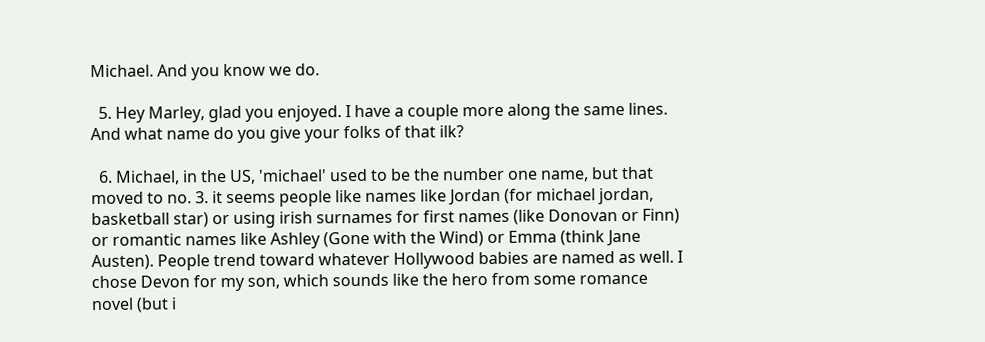Michael. And you know we do.

  5. Hey Marley, glad you enjoyed. I have a couple more along the same lines. And what name do you give your folks of that ilk?

  6. Michael, in the US, 'michael' used to be the number one name, but that moved to no. 3. it seems people like names like Jordan (for michael jordan, basketball star) or using irish surnames for first names (like Donovan or Finn) or romantic names like Ashley (Gone with the Wind) or Emma (think Jane Austen). People trend toward whatever Hollywood babies are named as well. I chose Devon for my son, which sounds like the hero from some romance novel (but i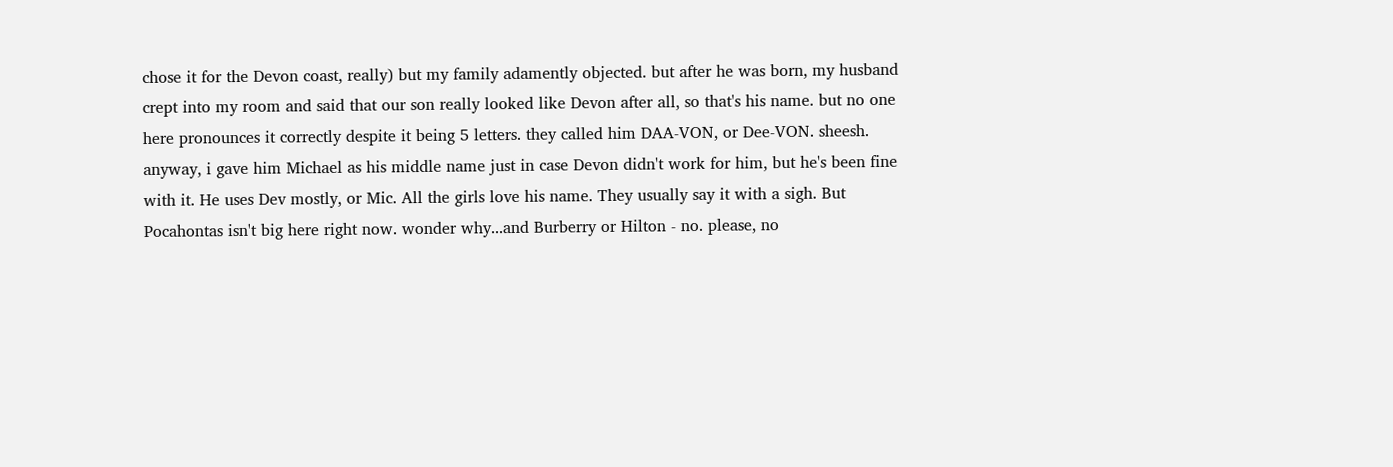chose it for the Devon coast, really) but my family adamently objected. but after he was born, my husband crept into my room and said that our son really looked like Devon after all, so that's his name. but no one here pronounces it correctly despite it being 5 letters. they called him DAA-VON, or Dee-VON. sheesh. anyway, i gave him Michael as his middle name just in case Devon didn't work for him, but he's been fine with it. He uses Dev mostly, or Mic. All the girls love his name. They usually say it with a sigh. But Pocahontas isn't big here right now. wonder why...and Burberry or Hilton - no. please, no